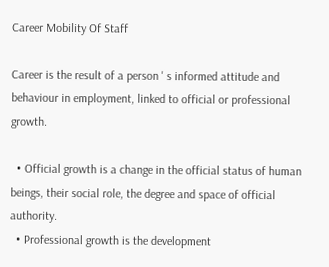Career Mobility Of Staff

Career is the result of a person ' s informed attitude and behaviour in employment, linked to official or professional growth.

  • Official growth is a change in the official status of human beings, their social role, the degree and space of official authority.
  • Professional growth is the development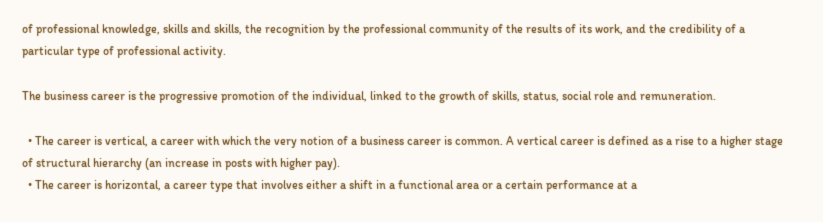of professional knowledge, skills and skills, the recognition by the professional community of the results of its work, and the credibility of a particular type of professional activity.

The business career is the progressive promotion of the individual, linked to the growth of skills, status, social role and remuneration.

  • The career is vertical, a career with which the very notion of a business career is common. A vertical career is defined as a rise to a higher stage of structural hierarchy (an increase in posts with higher pay).
  • The career is horizontal, a career type that involves either a shift in a functional area or a certain performance at a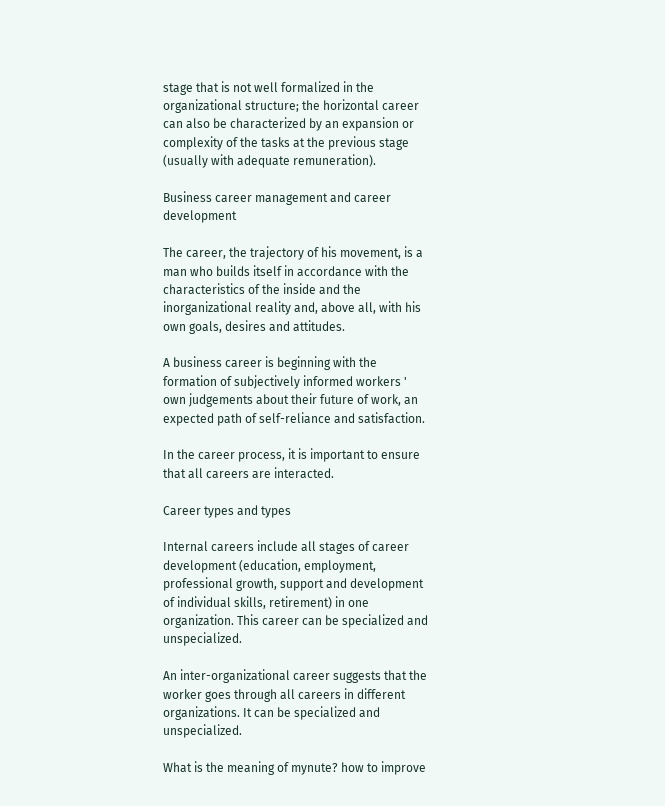stage that is not well formalized in the organizational structure; the horizontal career can also be characterized by an expansion or complexity of the tasks at the previous stage (usually with adequate remuneration).

Business career management and career development

The career, the trajectory of his movement, is a man who builds itself in accordance with the characteristics of the inside and the inorganizational reality and, above all, with his own goals, desires and attitudes.

A business career is beginning with the formation of subjectively informed workers ' own judgements about their future of work, an expected path of self-reliance and satisfaction.

In the career process, it is important to ensure that all careers are interacted.

Career types and types

Internal careers include all stages of career development (education, employment, professional growth, support and development of individual skills, retirement) in one organization. This career can be specialized and unspecialized.

An inter-organizational career suggests that the worker goes through all careers in different organizations. It can be specialized and unspecialized.

What is the meaning of mynute? how to improve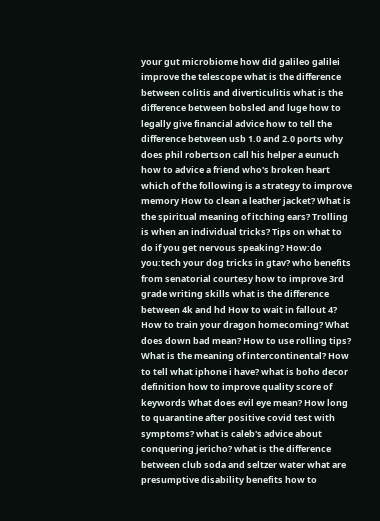your gut microbiome how did galileo galilei improve the telescope what is the difference between colitis and diverticulitis what is the difference between bobsled and luge how to legally give financial advice how to tell the difference between usb 1.0 and 2.0 ports why does phil robertson call his helper a eunuch how to advice a friend who's broken heart which of the following is a strategy to improve memory How to clean a leather jacket? What is the spiritual meaning of itching ears? Trolling is when an individual tricks? Tips on what to do if you get nervous speaking? How:do you:tech your dog tricks in gtav? who benefits from senatorial courtesy how to improve 3rd grade writing skills what is the difference between 4k and hd How to wait in fallout 4? How to train your dragon homecoming? What does down bad mean? How to use rolling tips? What is the meaning of intercontinental? How to tell what iphone i have? what is boho decor definition how to improve quality score of keywords What does evil eye mean? How long to quarantine after positive covid test with symptoms? what is caleb's advice about conquering jericho? what is the difference between club soda and seltzer water what are presumptive disability benefits how to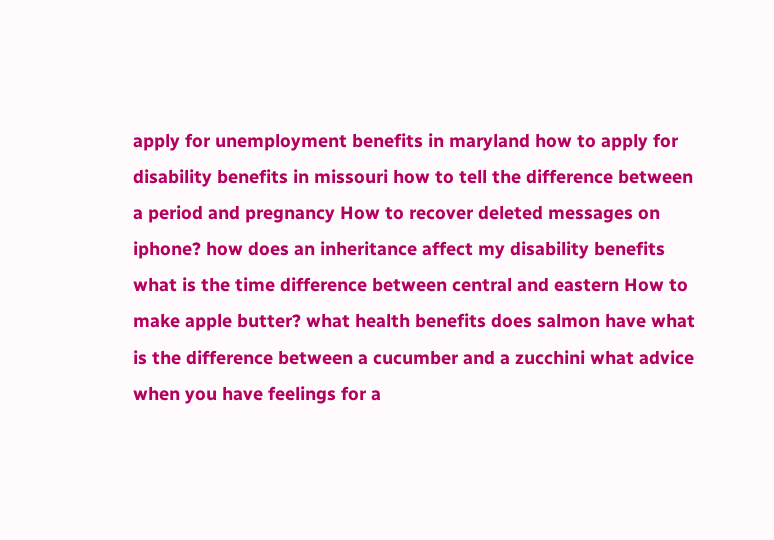apply for unemployment benefits in maryland how to apply for disability benefits in missouri how to tell the difference between a period and pregnancy How to recover deleted messages on iphone? how does an inheritance affect my disability benefits what is the time difference between central and eastern How to make apple butter? what health benefits does salmon have what is the difference between a cucumber and a zucchini what advice when you have feelings for a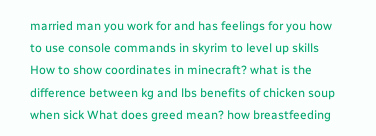married man you work for and has feelings for you how to use console commands in skyrim to level up skills How to show coordinates in minecraft? what is the difference between kg and lbs benefits of chicken soup when sick What does greed mean? how breastfeeding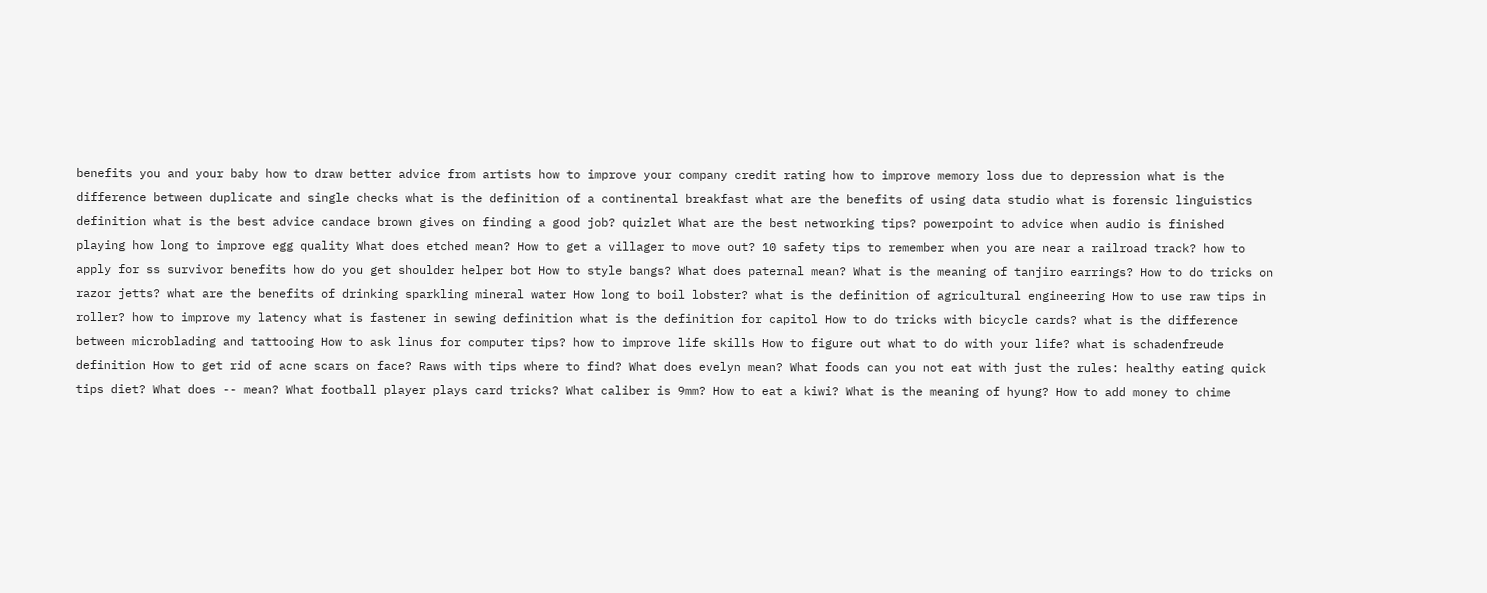benefits you and your baby how to draw better advice from artists how to improve your company credit rating how to improve memory loss due to depression what is the difference between duplicate and single checks what is the definition of a continental breakfast what are the benefits of using data studio what is forensic linguistics definition what is the best advice candace brown gives on finding a good job? quizlet What are the best networking tips? powerpoint to advice when audio is finished playing how long to improve egg quality What does etched mean? How to get a villager to move out? 10 safety tips to remember when you are near a railroad track? how to apply for ss survivor benefits how do you get shoulder helper bot How to style bangs? What does paternal mean? What is the meaning of tanjiro earrings? How to do tricks on razor jetts? what are the benefits of drinking sparkling mineral water How long to boil lobster? what is the definition of agricultural engineering How to use raw tips in roller? how to improve my latency what is fastener in sewing definition what is the definition for capitol How to do tricks with bicycle cards? what is the difference between microblading and tattooing How to ask linus for computer tips? how to improve life skills How to figure out what to do with your life? what is schadenfreude definition How to get rid of acne scars on face? Raws with tips where to find? What does evelyn mean? What foods can you not eat with just the rules: healthy eating quick tips diet? What does -- mean? What football player plays card tricks? What caliber is 9mm? How to eat a kiwi? What is the meaning of hyung? How to add money to chime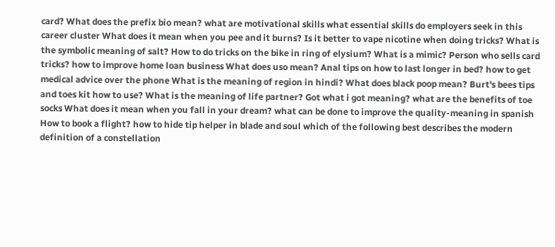card? What does the prefix bio mean? what are motivational skills what essential skills do employers seek in this career cluster What does it mean when you pee and it burns? Is it better to vape nicotine when doing tricks? What is the symbolic meaning of salt? How to do tricks on the bike in ring of elysium? What is a mimic? Person who sells card tricks? how to improve home loan business What does uso mean? Anal tips on how to last longer in bed? how to get medical advice over the phone What is the meaning of region in hindi? What does black poop mean? Burt's bees tips and toes kit how to use? What is the meaning of life partner? Got what i got meaning? what are the benefits of toe socks What does it mean when you fall in your dream? what can be done to improve the quality-meaning in spanish How to book a flight? how to hide tip helper in blade and soul which of the following best describes the modern definition of a constellation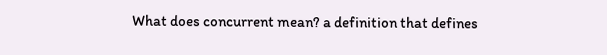What does concurrent mean? a definition that defines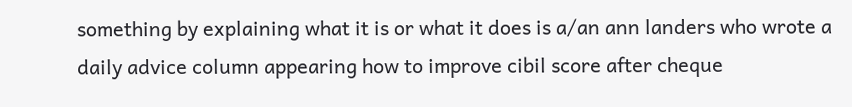something by explaining what it is or what it does is a/an ann landers who wrote a daily advice column appearing how to improve cibil score after cheque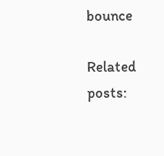bounce

Related posts: